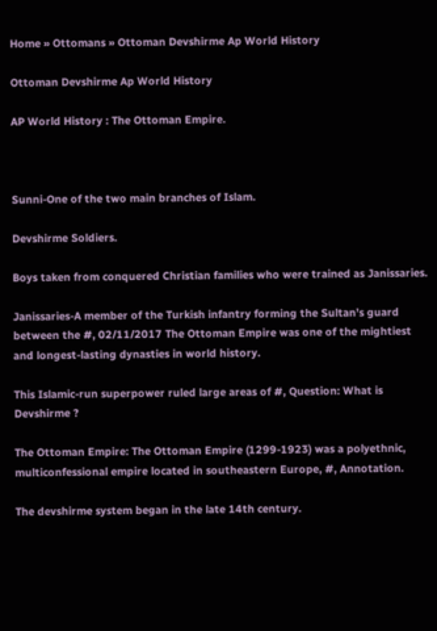Home » Ottomans » Ottoman Devshirme Ap World History

Ottoman Devshirme Ap World History

AP World History : The Ottoman Empire.



Sunni-One of the two main branches of Islam.

Devshirme Soldiers.

Boys taken from conquered Christian families who were trained as Janissaries.

Janissaries-A member of the Turkish infantry forming the Sultan’s guard between the #, 02/11/2017 The Ottoman Empire was one of the mightiest and longest-lasting dynasties in world history.

This Islamic-run superpower ruled large areas of #, Question: What is Devshirme ?

The Ottoman Empire: The Ottoman Empire (1299-1923) was a polyethnic, multiconfessional empire located in southeastern Europe, #, Annotation.

The devshirme system began in the late 14th century.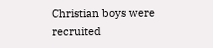Christian boys were recruited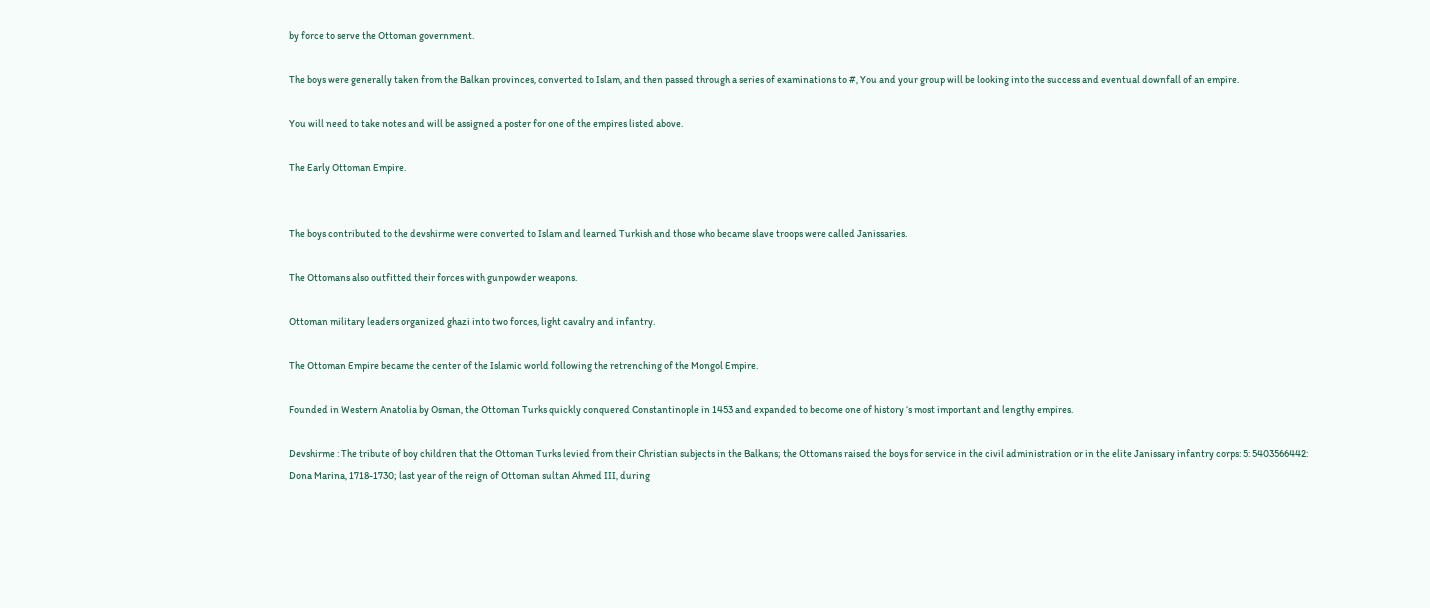by force to serve the Ottoman government.

The boys were generally taken from the Balkan provinces, converted to Islam, and then passed through a series of examinations to #, You and your group will be looking into the success and eventual downfall of an empire.

You will need to take notes and will be assigned a poster for one of the empires listed above.

The Early Ottoman Empire.


The boys contributed to the devshirme were converted to Islam and learned Turkish and those who became slave troops were called Janissaries.

The Ottomans also outfitted their forces with gunpowder weapons.

Ottoman military leaders organized ghazi into two forces, light cavalry and infantry.

The Ottoman Empire became the center of the Islamic world following the retrenching of the Mongol Empire.

Founded in Western Anatolia by Osman, the Ottoman Turks quickly conquered Constantinople in 1453 and expanded to become one of history ‘s most important and lengthy empires.

Devshirme : The tribute of boy children that the Ottoman Turks levied from their Christian subjects in the Balkans; the Ottomans raised the boys for service in the civil administration or in the elite Janissary infantry corps: 5: 5403566442: Dona Marina, 1718-1730; last year of the reign of Ottoman sultan Ahmed III, during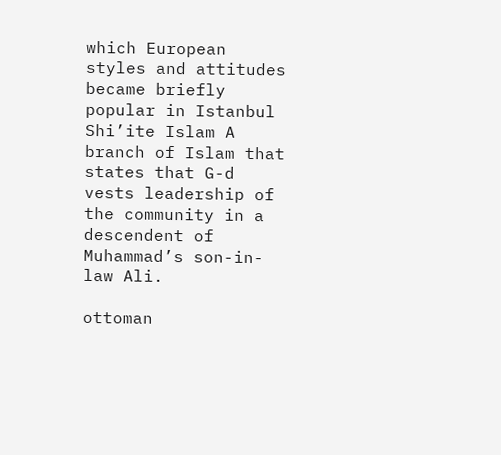which European styles and attitudes became briefly popular in Istanbul Shi’ite Islam A branch of Islam that states that G-d vests leadership of the community in a descendent of Muhammad’s son-in-law Ali.

ottoman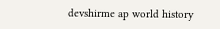devshirme ap world history